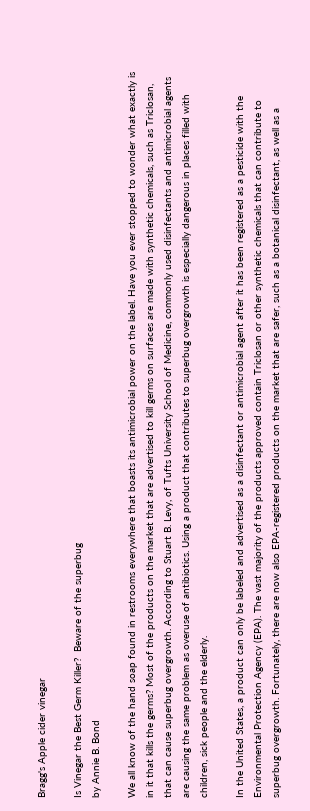Bragg's Apple cider vinegar

Is Vinegar the Best Germ Killer?  Beware of the superbug
by Annie B. Bond

We all know of the hand soap found in restrooms everywhere that boasts its antimicrobial power on the label. Have you ever stopped to wonder what exactly is in it that kills the germs? Most of the products on the market that are advertised to kill germs on surfaces are made with synthetic chemicals, such as Triclosan, that can cause superbug overgrowth. According to Stuart B. Levy, of Tufts University School of Medicine, commonly used disinfectants and antimicrobial agents are causing the same problem as overuse of antibiotics. Using a product that contributes to superbug overgrowth is especially dangerous in places filled with children, sick people and the elderly.

In the United States, a product can only be labeled and advertised as a disinfectant or antimicrobial agent after it has been registered as a pesticide with the Environmental Protection Agency (EPA). The vast majority of the products approved contain Triclosan or other synthetic chemicals that can contribute to superbug overgrowth. Fortunately, there are now also EPA-registered products on the market that are safer, such as a botanical disinfectant, as well as a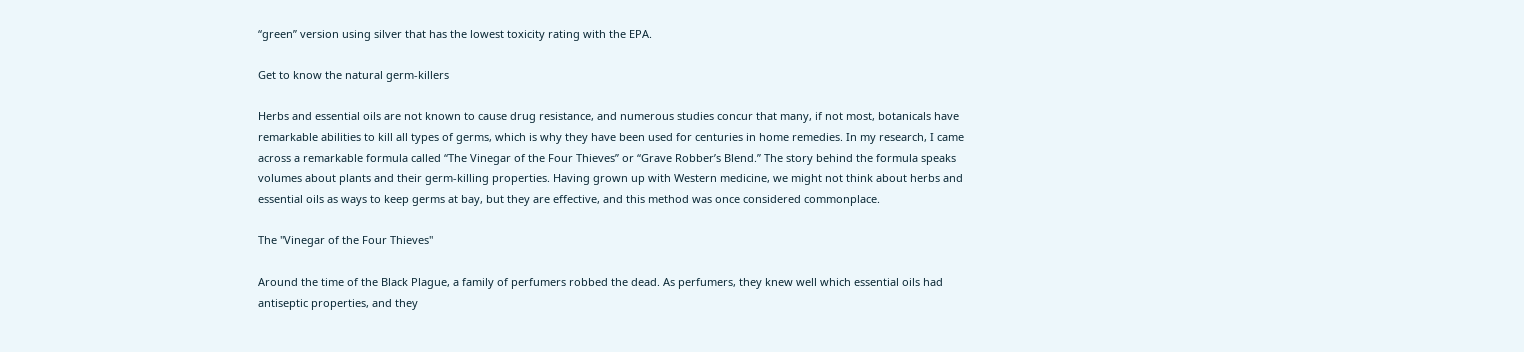“green” version using silver that has the lowest toxicity rating with the EPA.

Get to know the natural germ-killers

Herbs and essential oils are not known to cause drug resistance, and numerous studies concur that many, if not most, botanicals have remarkable abilities to kill all types of germs, which is why they have been used for centuries in home remedies. In my research, I came across a remarkable formula called “The Vinegar of the Four Thieves” or “Grave Robber’s Blend.” The story behind the formula speaks volumes about plants and their germ-killing properties. Having grown up with Western medicine, we might not think about herbs and essential oils as ways to keep germs at bay, but they are effective, and this method was once considered commonplace.

The "Vinegar of the Four Thieves"

Around the time of the Black Plague, a family of perfumers robbed the dead. As perfumers, they knew well which essential oils had antiseptic properties, and they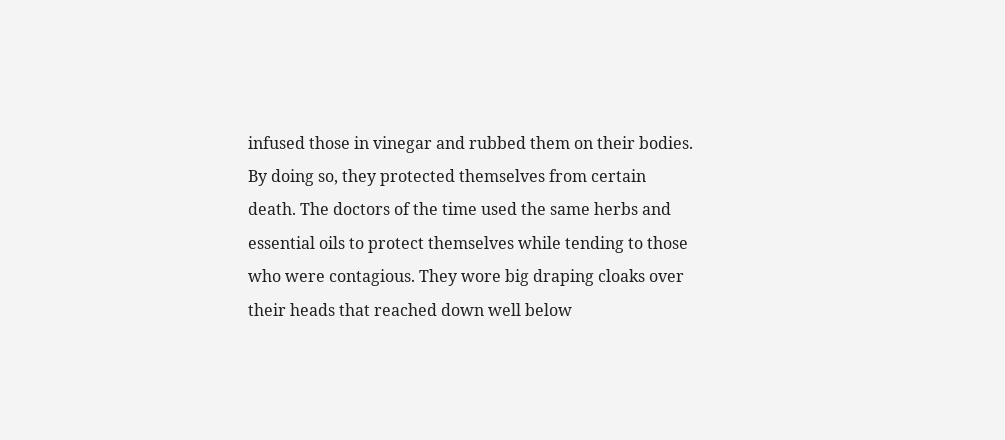infused those in vinegar and rubbed them on their bodies. By doing so, they protected themselves from certain death. The doctors of the time used the same herbs and essential oils to protect themselves while tending to those who were contagious. They wore big draping cloaks over their heads that reached down well below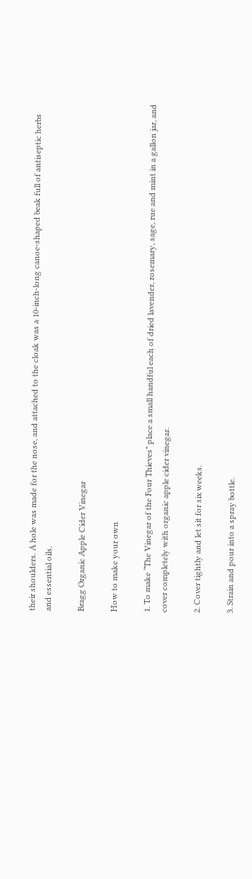their shoulders. A hole was made for the nose, and attached to the cloak was a 10-inch-long canoe-shaped beak full of antiseptic herbs and essential oils.

Bragg Organic Apple Cider Vinegar

How to make your own

1. To make “The Vinegar of the Four Thieves" place a small handful each of dried lavender, rosemary, sage, rue and mint in a gallon jar, and cover completely with organic apple cider vinegar.

2. Cover tightly and let sit for six weeks.

3. Strain and pour into a spray bottle.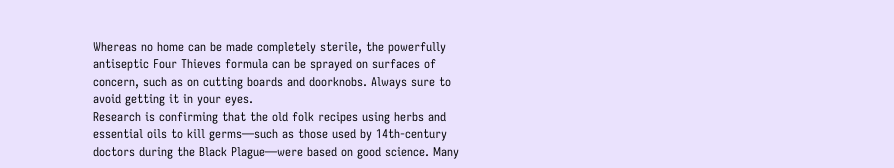Whereas no home can be made completely sterile, the powerfully antiseptic Four Thieves formula can be sprayed on surfaces of concern, such as on cutting boards and doorknobs. Always sure to avoid getting it in your eyes.
Research is confirming that the old folk recipes using herbs and essential oils to kill germs—such as those used by 14th-century doctors during the Black Plague—were based on good science. Many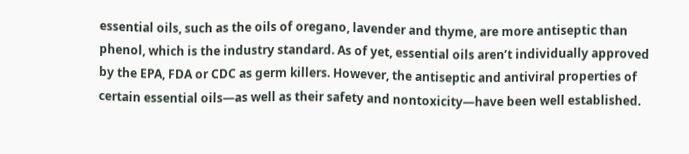essential oils, such as the oils of oregano, lavender and thyme, are more antiseptic than phenol, which is the industry standard. As of yet, essential oils aren’t individually approved by the EPA, FDA or CDC as germ killers. However, the antiseptic and antiviral properties of certain essential oils—as well as their safety and nontoxicity—have been well established.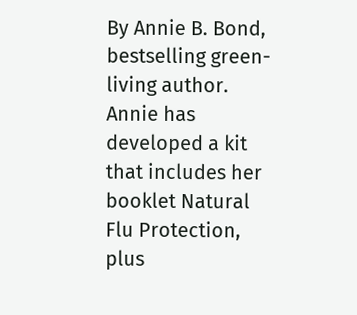By Annie B. Bond, bestselling green-living author. Annie has developed a kit that includes her booklet Natural Flu Protection, plus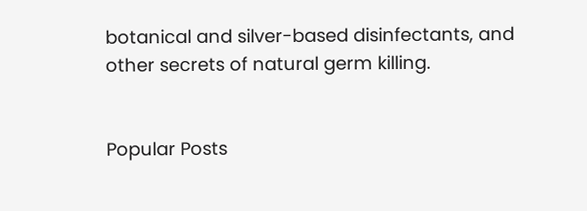botanical and silver-based disinfectants, and other secrets of natural germ killing.


Popular Posts